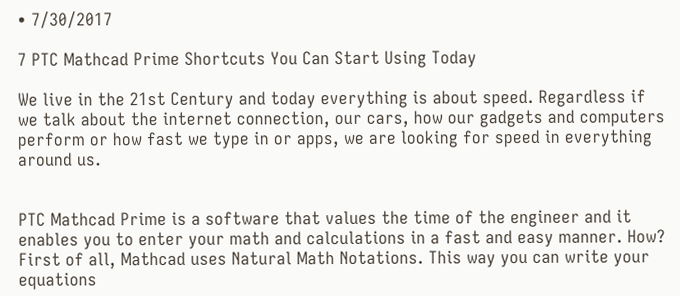• 7/30/2017

7 PTC Mathcad Prime Shortcuts You Can Start Using Today

We live in the 21st Century and today everything is about speed. Regardless if we talk about the internet connection, our cars, how our gadgets and computers perform or how fast we type in or apps, we are looking for speed in everything around us.


PTC Mathcad Prime is a software that values the time of the engineer and it enables you to enter your math and calculations in a fast and easy manner. How? First of all, Mathcad uses Natural Math Notations. This way you can write your equations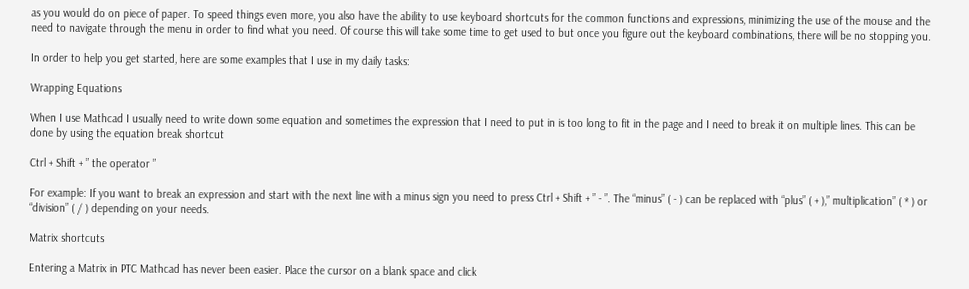as you would do on piece of paper. To speed things even more, you also have the ability to use keyboard shortcuts for the common functions and expressions, minimizing the use of the mouse and the need to navigate through the menu in order to find what you need. Of course this will take some time to get used to but once you figure out the keyboard combinations, there will be no stopping you.

In order to help you get started, here are some examples that I use in my daily tasks:

Wrapping Equations

When I use Mathcad I usually need to write down some equation and sometimes the expression that I need to put in is too long to fit in the page and I need to break it on multiple lines. This can be done by using the equation break shortcut

Ctrl + Shift + ” the operator ”

For example: If you want to break an expression and start with the next line with a minus sign you need to press Ctrl + Shift + ” - ”. The “minus” ( - ) can be replaced with “plus” ( + ),” multiplication” ( * ) or “division” ( / ) depending on your needs.

Matrix shortcuts

Entering a Matrix in PTC Mathcad has never been easier. Place the cursor on a blank space and click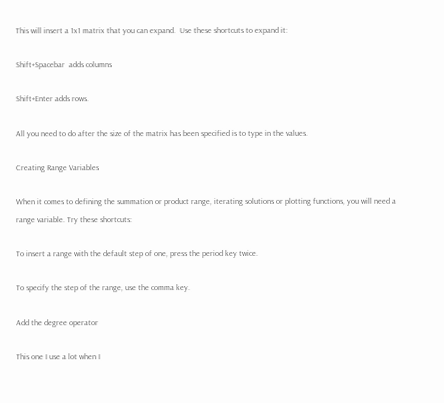This will insert a 1x1 matrix that you can expand.  Use these shortcuts to expand it:

Shift+Spacebar  adds columns

Shift+Enter adds rows.

All you need to do after the size of the matrix has been specified is to type in the values.

Creating Range Variables

When it comes to defining the summation or product range, iterating solutions or plotting functions, you will need a range variable. Try these shortcuts:

To insert a range with the default step of one, press the period key twice.

To specify the step of the range, use the comma key.

Add the degree operator

This one I use a lot when I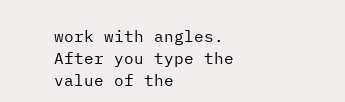work with angles. After you type the value of the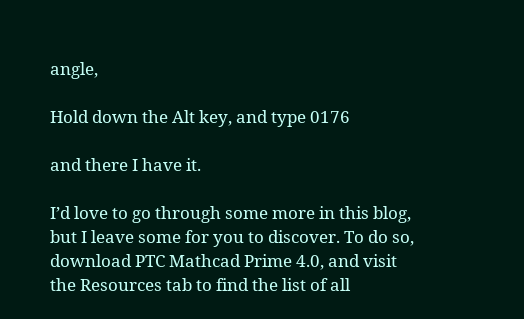angle,

Hold down the Alt key, and type 0176

and there I have it.

I’d love to go through some more in this blog, but I leave some for you to discover. To do so, download PTC Mathcad Prime 4.0, and visit the Resources tab to find the list of all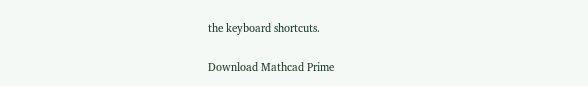the keyboard shortcuts.

Download Mathcad Prime